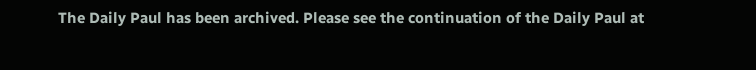The Daily Paul has been archived. Please see the continuation of the Daily Paul at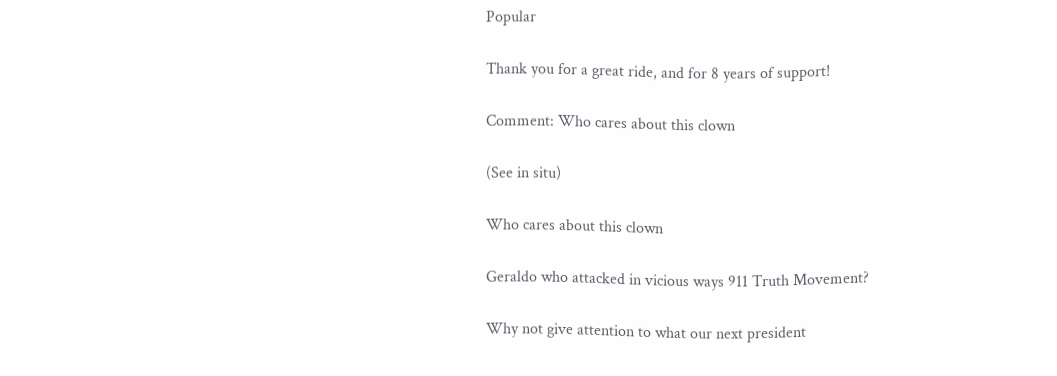Popular

Thank you for a great ride, and for 8 years of support!

Comment: Who cares about this clown

(See in situ)

Who cares about this clown

Geraldo who attacked in vicious ways 911 Truth Movement?

Why not give attention to what our next president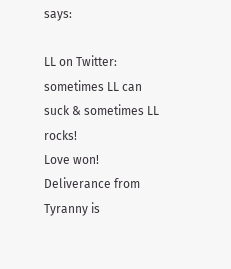says:

LL on Twitter:
sometimes LL can suck & sometimes LL rocks!
Love won! Deliverance from Tyranny is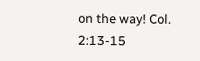on the way! Col. 2:13-15